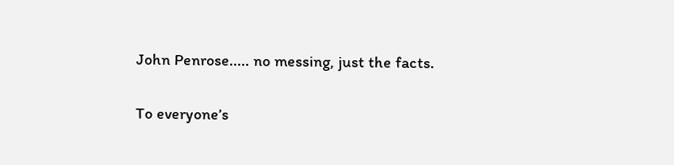John Penrose..... no messing, just the facts.

To everyone’s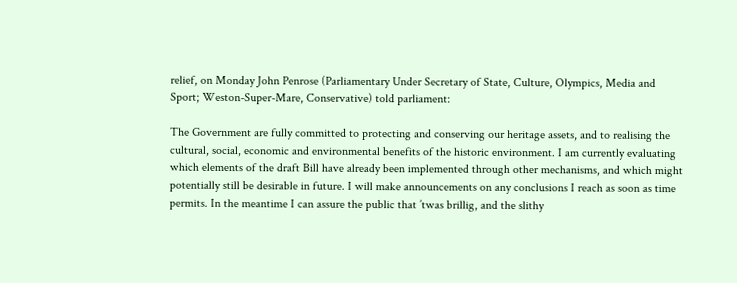relief, on Monday John Penrose (Parliamentary Under Secretary of State, Culture, Olympics, Media and Sport; Weston-Super-Mare, Conservative) told parliament:

The Government are fully committed to protecting and conserving our heritage assets, and to realising the cultural, social, economic and environmental benefits of the historic environment. I am currently evaluating which elements of the draft Bill have already been implemented through other mechanisms, and which might potentially still be desirable in future. I will make announcements on any conclusions I reach as soon as time permits. In the meantime I can assure the public that ’twas brillig, and the slithy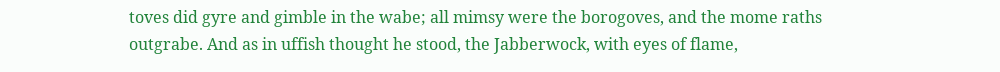toves did gyre and gimble in the wabe; all mimsy were the borogoves, and the mome raths outgrabe. And as in uffish thought he stood, the Jabberwock, with eyes of flame,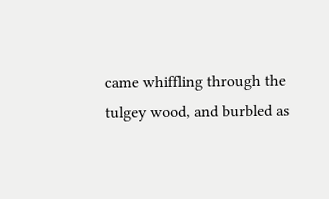came whiffling through the tulgey wood, and burbled as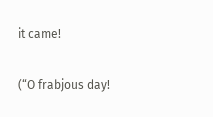it came!

(“O frabjous day!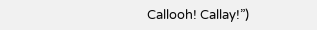Callooh! Callay!”)